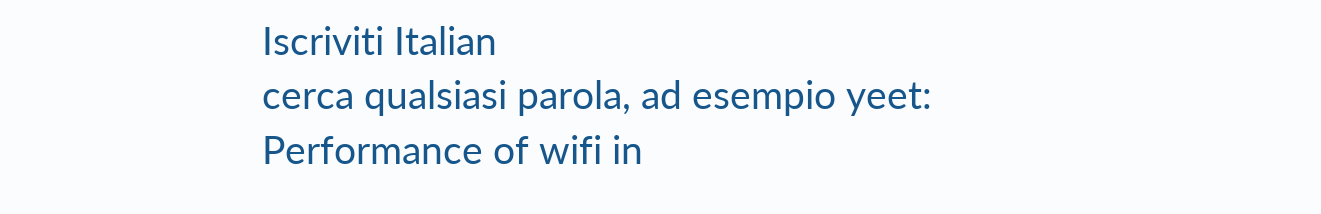Iscriviti Italian
cerca qualsiasi parola, ad esempio yeet:
Performance of wifi in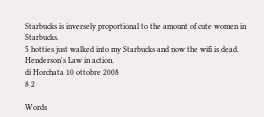Starbucks is inversely proportional to the amount of cute women in Starbucks.
5 hotties just walked into my Starbucks and now the wifi is dead. Henderson's Law in action.
di Horchata 10 ottobre 2008
8 2

Words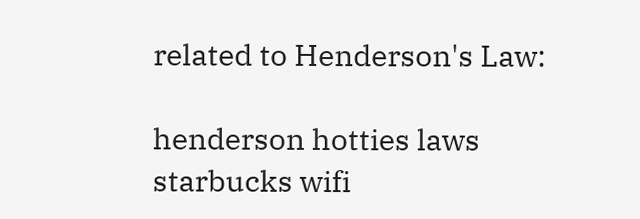related to Henderson's Law:

henderson hotties laws starbucks wifi